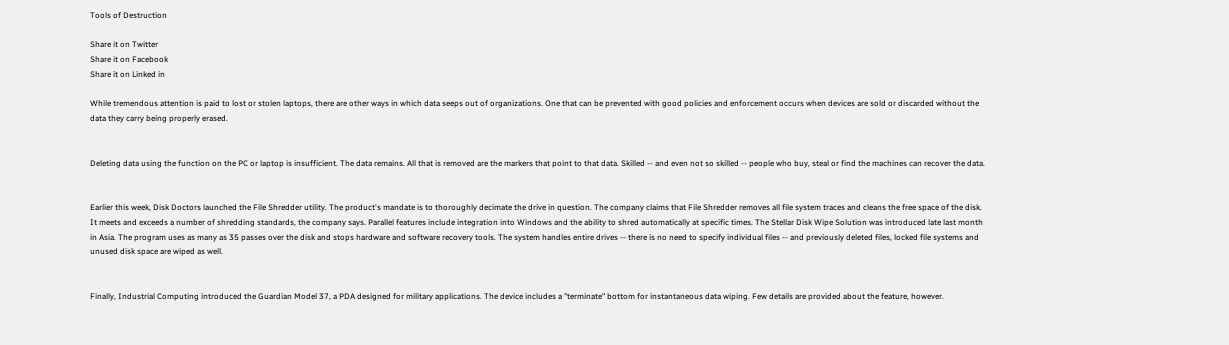Tools of Destruction

Share it on Twitter
Share it on Facebook
Share it on Linked in

While tremendous attention is paid to lost or stolen laptops, there are other ways in which data seeps out of organizations. One that can be prevented with good policies and enforcement occurs when devices are sold or discarded without the data they carry being properly erased.


Deleting data using the function on the PC or laptop is insufficient. The data remains. All that is removed are the markers that point to that data. Skilled -- and even not so skilled -- people who buy, steal or find the machines can recover the data.


Earlier this week, Disk Doctors launched the File Shredder utility. The product's mandate is to thoroughly decimate the drive in question. The company claims that File Shredder removes all file system traces and cleans the free space of the disk. It meets and exceeds a number of shredding standards, the company says. Parallel features include integration into Windows and the ability to shred automatically at specific times. The Stellar Disk Wipe Solution was introduced late last month in Asia. The program uses as many as 35 passes over the disk and stops hardware and software recovery tools. The system handles entire drives -- there is no need to specify individual files -- and previously deleted files, locked file systems and unused disk space are wiped as well.


Finally, Industrial Computing introduced the Guardian Model 37, a PDA designed for military applications. The device includes a "terminate" bottom for instantaneous data wiping. Few details are provided about the feature, however.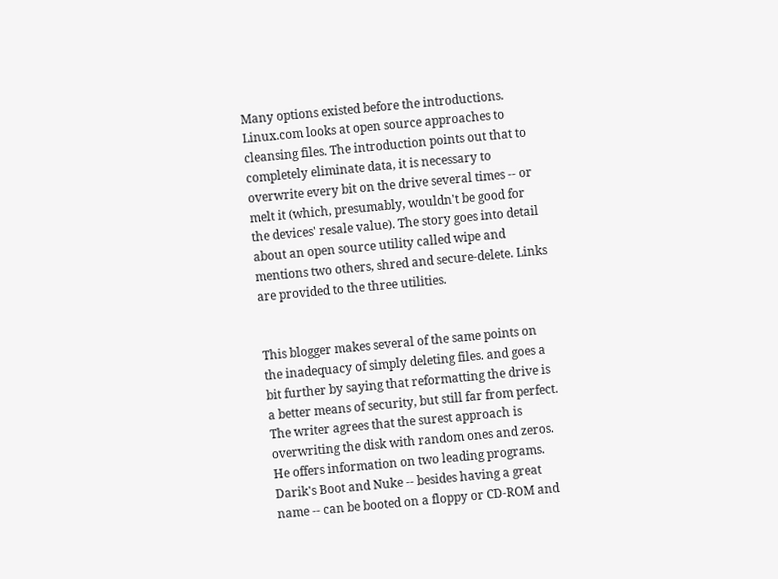Many options existed before the introductions. Linux.com looks at open source approaches to cleansing files. The introduction points out that to completely eliminate data, it is necessary to overwrite every bit on the drive several times -- or melt it (which, presumably, wouldn't be good for the devices' resale value). The story goes into detail about an open source utility called wipe and mentions two others, shred and secure-delete. Links are provided to the three utilities.


This blogger makes several of the same points on the inadequacy of simply deleting files. and goes a bit further by saying that reformatting the drive is a better means of security, but still far from perfect. The writer agrees that the surest approach is overwriting the disk with random ones and zeros. He offers information on two leading programs. Darik's Boot and Nuke -- besides having a great name -- can be booted on a floppy or CD-ROM and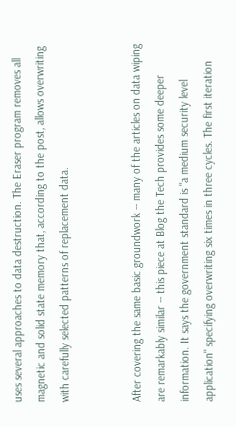uses several approaches to data destruction. The Eraser program removes all magnetic and solid state memory that, according to the post, allows overwriting with carefully selected patterns of replacement data.


After covering the same basic groundwork -- many of the articles on data wiping are remarkably similar -- this piece at Blog the Tech provides some deeper information. It says the government standard is "a medium security level application" specifying overwriting six times in three cycles. The first iteration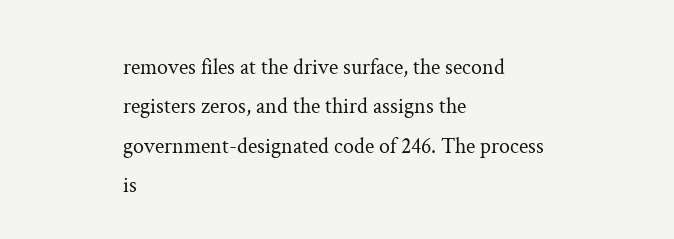removes files at the drive surface, the second registers zeros, and the third assigns the government-designated code of 246. The process is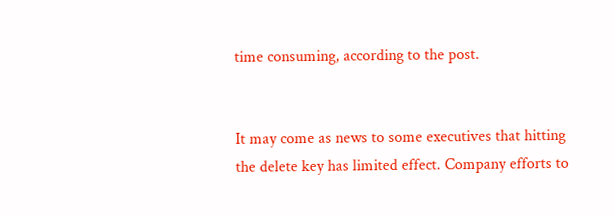time consuming, according to the post.


It may come as news to some executives that hitting the delete key has limited effect. Company efforts to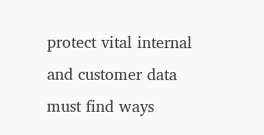protect vital internal and customer data must find ways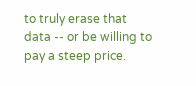to truly erase that data -- or be willing to pay a steep price.